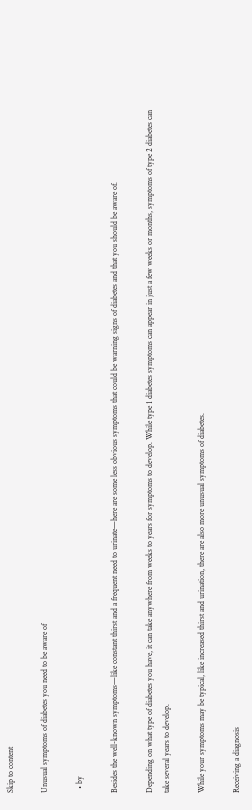Skip to content

Unusual symptoms of diabetes you need to be aware of

  • by

Besides the well-known symptoms—like constant thirst and a frequent need to urinate—here are some less obvious symptoms that could be warning signs of diabetes and that you should be aware of.

Depending on what type of diabetes you have, it can take anywhere from weeks to years for symptoms to develop. While type 1 diabetes symptoms can appear in just a few weeks or months, symptoms of type 2 diabetes can take several years to develop.

While your symptoms may be typical, like increased thirst and urination, there are also more unusual symptoms of diabetes.

Receiving a diagnosis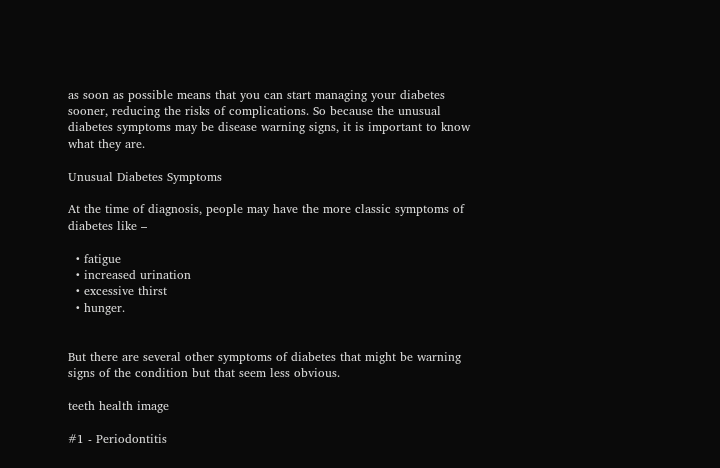as soon as possible means that you can start managing your diabetes sooner, reducing the risks of complications. So because the unusual diabetes symptoms may be disease warning signs, it is important to know what they are.

Unusual Diabetes Symptoms

At the time of diagnosis, people may have the more classic symptoms of diabetes like –

  • fatigue
  • increased urination
  • excessive thirst
  • hunger.


But there are several other symptoms of diabetes that might be warning signs of the condition but that seem less obvious.

teeth health image

#1 - Periodontitis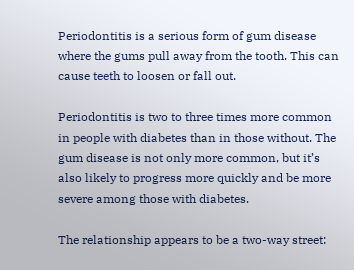Periodontitis is a serious form of gum disease where the gums pull away from the tooth. This can cause teeth to loosen or fall out.

Periodontitis is two to three times more common in people with diabetes than in those without. The gum disease is not only more common, but it’s also likely to progress more quickly and be more severe among those with diabetes.

The relationship appears to be a two-way street: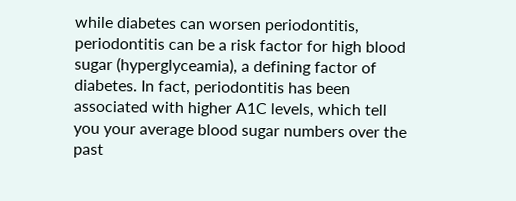while diabetes can worsen periodontitis, periodontitis can be a risk factor for high blood sugar (hyperglyceamia), a defining factor of diabetes. In fact, periodontitis has been associated with higher A1C levels, which tell you your average blood sugar numbers over the past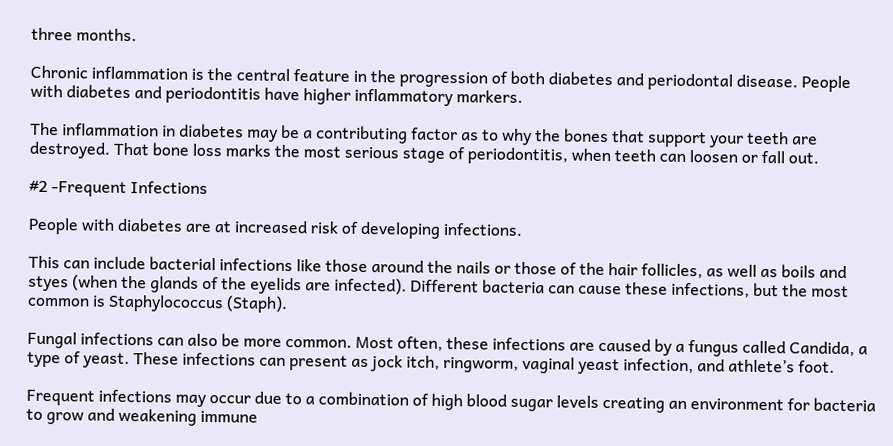three months.

Chronic inflammation is the central feature in the progression of both diabetes and periodontal disease. People with diabetes and periodontitis have higher inflammatory markers.

The inflammation in diabetes may be a contributing factor as to why the bones that support your teeth are destroyed. That bone loss marks the most serious stage of periodontitis, when teeth can loosen or fall out.

#2 -Frequent Infections

People with diabetes are at increased risk of developing infections.

This can include bacterial infections like those around the nails or those of the hair follicles, as well as boils and styes (when the glands of the eyelids are infected). Different bacteria can cause these infections, but the most common is Staphylococcus (Staph).

Fungal infections can also be more common. Most often, these infections are caused by a fungus called Candida, a type of yeast. These infections can present as jock itch, ringworm, vaginal yeast infection, and athlete’s foot.

Frequent infections may occur due to a combination of high blood sugar levels creating an environment for bacteria to grow and weakening immune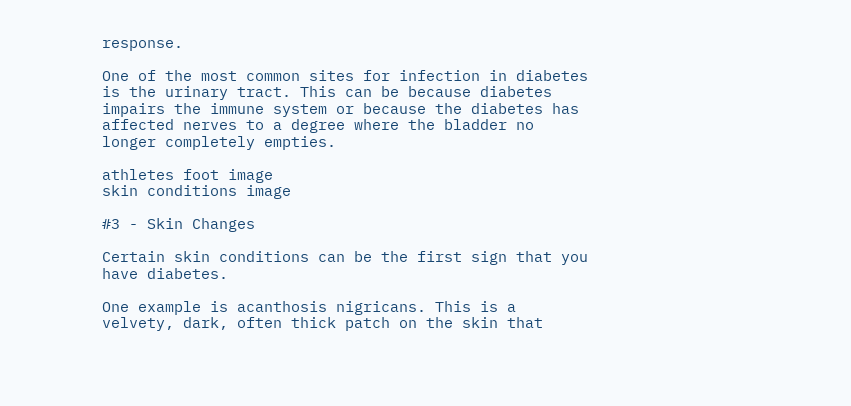response.

One of the most common sites for infection in diabetes is the urinary tract. This can be because diabetes impairs the immune system or because the diabetes has affected nerves to a degree where the bladder no longer completely empties.

athletes foot image
skin conditions image

#3 - Skin Changes

Certain skin conditions can be the first sign that you have diabetes.

One example is acanthosis nigricans. This is a velvety, dark, often thick patch on the skin that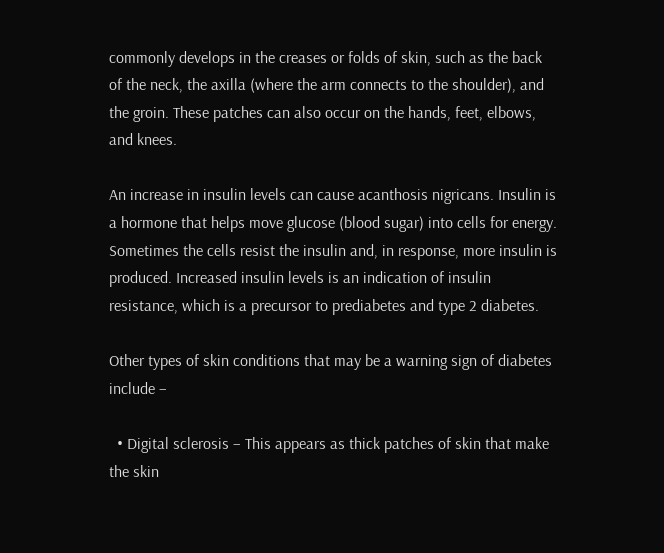commonly develops in the creases or folds of skin, such as the back of the neck, the axilla (where the arm connects to the shoulder), and the groin. These patches can also occur on the hands, feet, elbows, and knees.

An increase in insulin levels can cause acanthosis nigricans. Insulin is a hormone that helps move glucose (blood sugar) into cells for energy. Sometimes the cells resist the insulin and, in response, more insulin is produced. Increased insulin levels is an indication of insulin resistance, which is a precursor to prediabetes and type 2 diabetes.

Other types of skin conditions that may be a warning sign of diabetes include –

  • Digital sclerosis – This appears as thick patches of skin that make the skin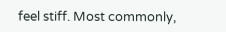feel stiff. Most commonly,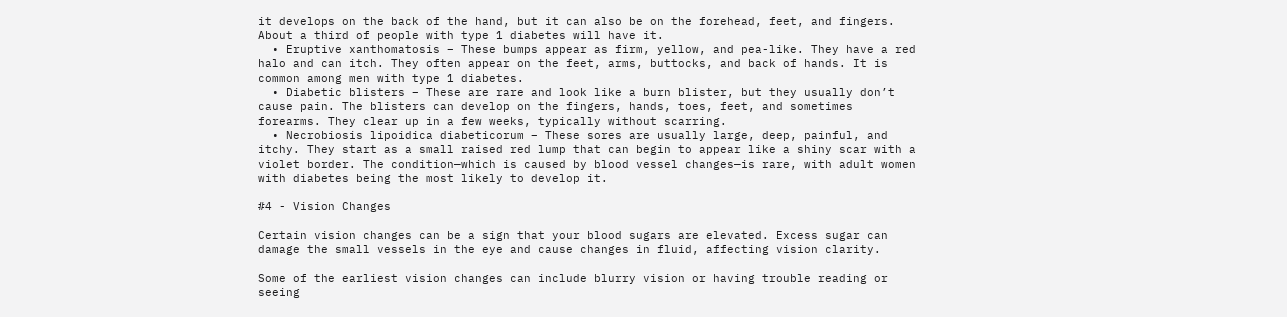it develops on the back of the hand, but it can also be on the forehead, feet, and fingers. About a third of people with type 1 diabetes will have it.
  • Eruptive xanthomatosis – These bumps appear as firm, yellow, and pea-like. They have a red halo and can itch. They often appear on the feet, arms, buttocks, and back of hands. It is common among men with type 1 diabetes.
  • Diabetic blisters – These are rare and look like a burn blister, but they usually don’t cause pain. The blisters can develop on the fingers, hands, toes, feet, and sometimes forearms. They clear up in a few weeks, typically without scarring.
  • Necrobiosis lipoidica diabeticorum – These sores are usually large, deep, painful, and itchy. They start as a small raised red lump that can begin to appear like a shiny scar with a violet border. The condition—which is caused by blood vessel changes—is rare, with adult women with diabetes being the most likely to develop it.

#4 - Vision Changes

Certain vision changes can be a sign that your blood sugars are elevated. Excess sugar can damage the small vessels in the eye and cause changes in fluid, affecting vision clarity.

Some of the earliest vision changes can include blurry vision or having trouble reading or seeing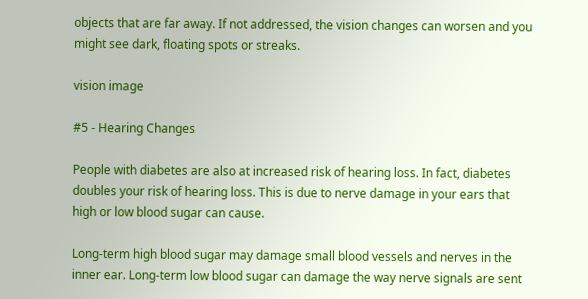objects that are far away. If not addressed, the vision changes can worsen and you might see dark, floating spots or streaks.

vision image

#5 - Hearing Changes

People with diabetes are also at increased risk of hearing loss. In fact, diabetes doubles your risk of hearing loss. This is due to nerve damage in your ears that high or low blood sugar can cause.

Long-term high blood sugar may damage small blood vessels and nerves in the inner ear. Long-term low blood sugar can damage the way nerve signals are sent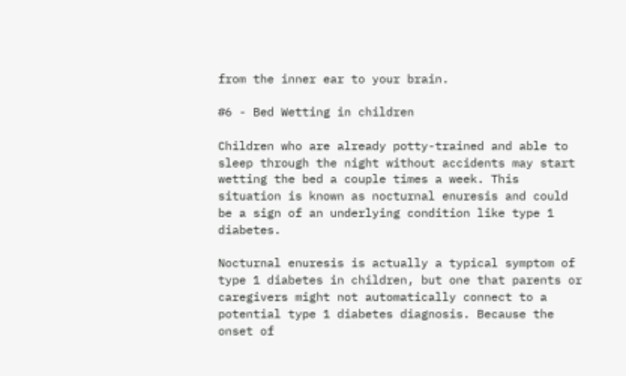from the inner ear to your brain.

#6 - Bed Wetting in children

Children who are already potty-trained and able to sleep through the night without accidents may start wetting the bed a couple times a week. This situation is known as nocturnal enuresis and could be a sign of an underlying condition like type 1 diabetes.

Nocturnal enuresis is actually a typical symptom of type 1 diabetes in children, but one that parents or caregivers might not automatically connect to a potential type 1 diabetes diagnosis. Because the onset of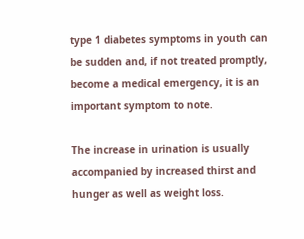type 1 diabetes symptoms in youth can be sudden and, if not treated promptly, become a medical emergency, it is an important symptom to note.

The increase in urination is usually accompanied by increased thirst and hunger as well as weight loss.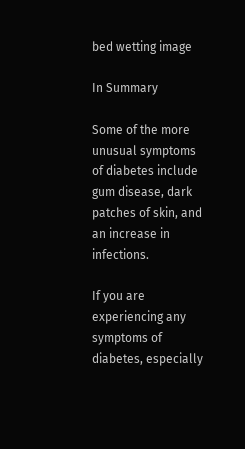bed wetting image

In Summary

Some of the more unusual symptoms of diabetes include gum disease, dark patches of skin, and an increase in infections.

If you are experiencing any symptoms of diabetes, especially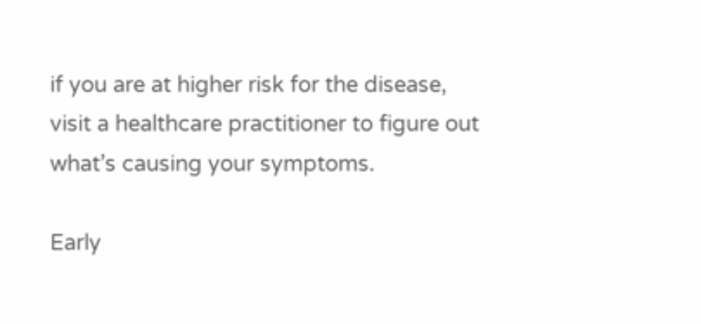if you are at higher risk for the disease, visit a healthcare practitioner to figure out what’s causing your symptoms.

Early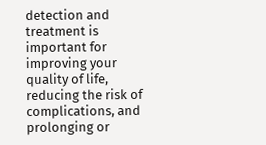detection and treatment is important for improving your quality of life, reducing the risk of complications, and prolonging or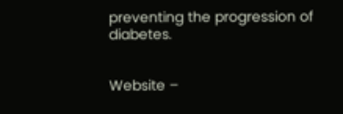preventing the progression of diabetes.


Website –